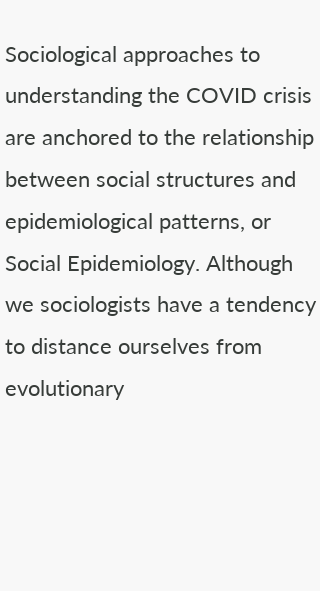Sociological approaches to understanding the COVID crisis are anchored to the relationship between social structures and epidemiological patterns, or Social Epidemiology. Although we sociologists have a tendency to distance ourselves from evolutionary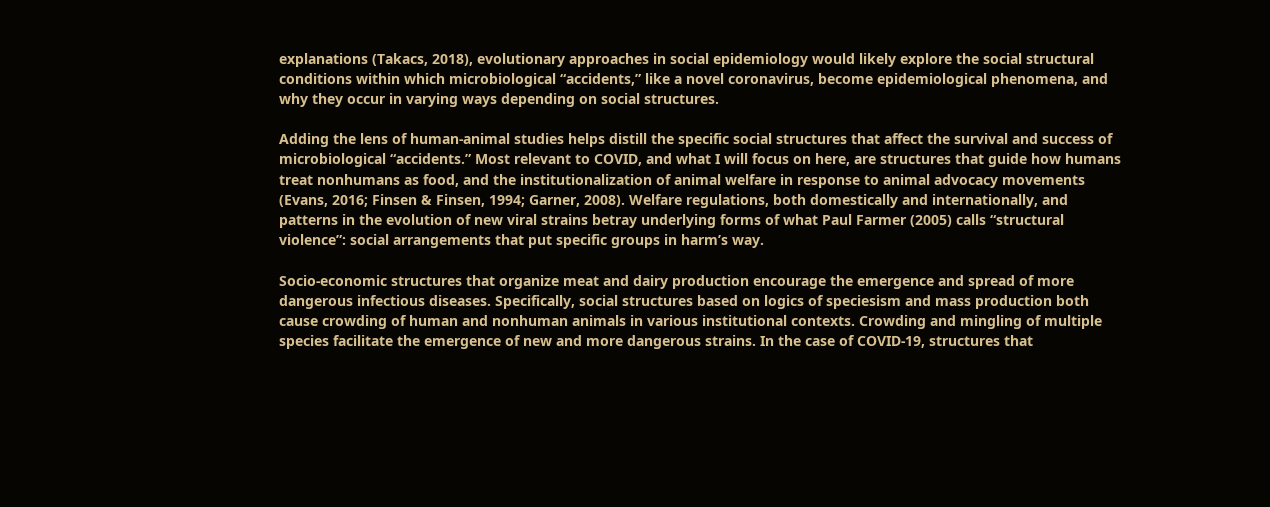explanations (Takacs, 2018), evolutionary approaches in social epidemiology would likely explore the social structural conditions within which microbiological “accidents,” like a novel coronavirus, become epidemiological phenomena, and why they occur in varying ways depending on social structures.

Adding the lens of human-animal studies helps distill the specific social structures that affect the survival and success of microbiological “accidents.” Most relevant to COVID, and what I will focus on here, are structures that guide how humans treat nonhumans as food, and the institutionalization of animal welfare in response to animal advocacy movements (Evans, 2016; Finsen & Finsen, 1994; Garner, 2008). Welfare regulations, both domestically and internationally, and patterns in the evolution of new viral strains betray underlying forms of what Paul Farmer (2005) calls “structural violence”: social arrangements that put specific groups in harm’s way.

Socio-economic structures that organize meat and dairy production encourage the emergence and spread of more dangerous infectious diseases. Specifically, social structures based on logics of speciesism and mass production both cause crowding of human and nonhuman animals in various institutional contexts. Crowding and mingling of multiple species facilitate the emergence of new and more dangerous strains. In the case of COVID-19, structures that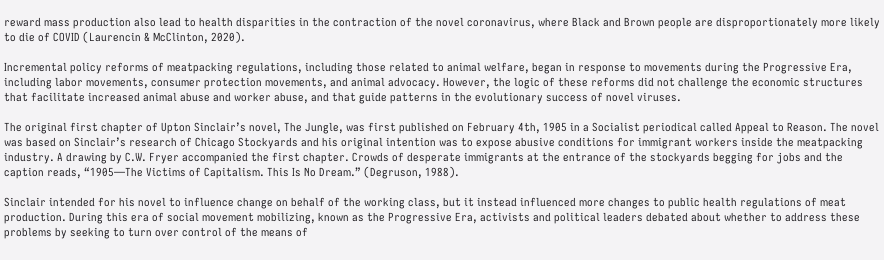reward mass production also lead to health disparities in the contraction of the novel coronavirus, where Black and Brown people are disproportionately more likely to die of COVID (Laurencin & McClinton, 2020).

Incremental policy reforms of meatpacking regulations, including those related to animal welfare, began in response to movements during the Progressive Era, including labor movements, consumer protection movements, and animal advocacy. However, the logic of these reforms did not challenge the economic structures that facilitate increased animal abuse and worker abuse, and that guide patterns in the evolutionary success of novel viruses.

The original first chapter of Upton Sinclair’s novel, The Jungle, was first published on February 4th, 1905 in a Socialist periodical called Appeal to Reason. The novel was based on Sinclair’s research of Chicago Stockyards and his original intention was to expose abusive conditions for immigrant workers inside the meatpacking industry. A drawing by C.W. Fryer accompanied the first chapter. Crowds of desperate immigrants at the entrance of the stockyards begging for jobs and the caption reads, “1905—The Victims of Capitalism. This Is No Dream.” (Degruson, 1988).

Sinclair intended for his novel to influence change on behalf of the working class, but it instead influenced more changes to public health regulations of meat production. During this era of social movement mobilizing, known as the Progressive Era, activists and political leaders debated about whether to address these problems by seeking to turn over control of the means of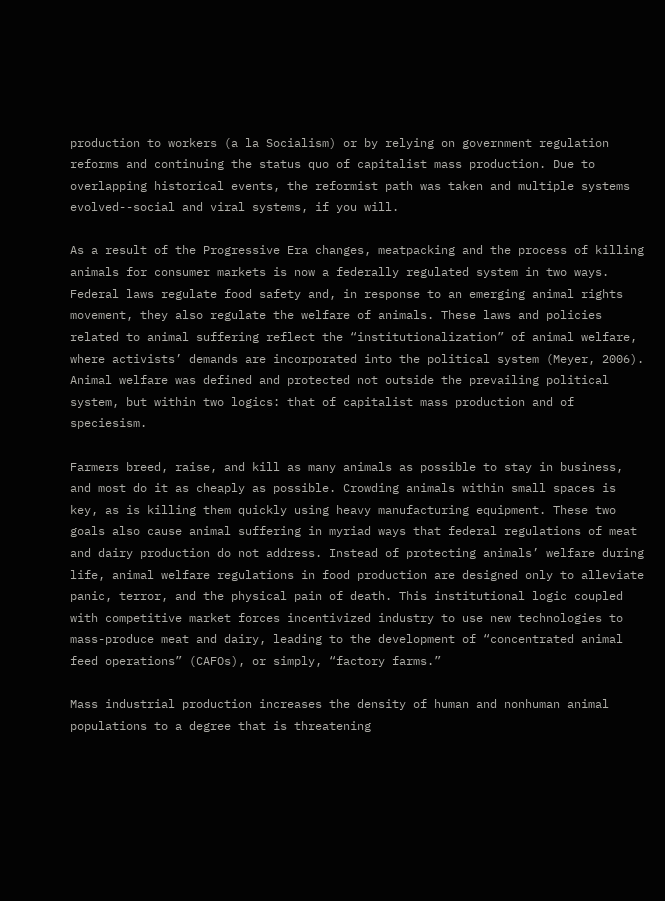production to workers (a la Socialism) or by relying on government regulation reforms and continuing the status quo of capitalist mass production. Due to overlapping historical events, the reformist path was taken and multiple systems evolved--social and viral systems, if you will.

As a result of the Progressive Era changes, meatpacking and the process of killing animals for consumer markets is now a federally regulated system in two ways. Federal laws regulate food safety and, in response to an emerging animal rights movement, they also regulate the welfare of animals. These laws and policies related to animal suffering reflect the “institutionalization” of animal welfare, where activists’ demands are incorporated into the political system (Meyer, 2006). Animal welfare was defined and protected not outside the prevailing political system, but within two logics: that of capitalist mass production and of speciesism.

Farmers breed, raise, and kill as many animals as possible to stay in business, and most do it as cheaply as possible. Crowding animals within small spaces is key, as is killing them quickly using heavy manufacturing equipment. These two goals also cause animal suffering in myriad ways that federal regulations of meat and dairy production do not address. Instead of protecting animals’ welfare during life, animal welfare regulations in food production are designed only to alleviate panic, terror, and the physical pain of death. This institutional logic coupled with competitive market forces incentivized industry to use new technologies to mass-produce meat and dairy, leading to the development of “concentrated animal feed operations” (CAFOs), or simply, “factory farms.”

Mass industrial production increases the density of human and nonhuman animal populations to a degree that is threatening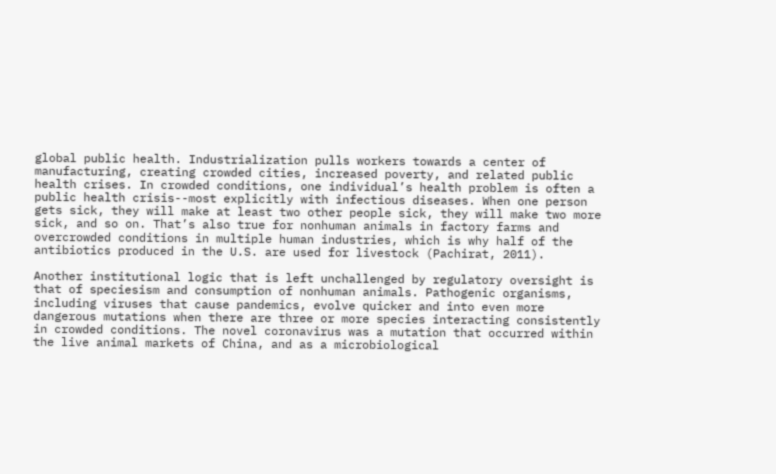global public health. Industrialization pulls workers towards a center of manufacturing, creating crowded cities, increased poverty, and related public health crises. In crowded conditions, one individual’s health problem is often a public health crisis--most explicitly with infectious diseases. When one person gets sick, they will make at least two other people sick, they will make two more sick, and so on. That’s also true for nonhuman animals in factory farms and overcrowded conditions in multiple human industries, which is why half of the antibiotics produced in the U.S. are used for livestock (Pachirat, 2011).

Another institutional logic that is left unchallenged by regulatory oversight is that of speciesism and consumption of nonhuman animals. Pathogenic organisms, including viruses that cause pandemics, evolve quicker and into even more dangerous mutations when there are three or more species interacting consistently in crowded conditions. The novel coronavirus was a mutation that occurred within the live animal markets of China, and as a microbiological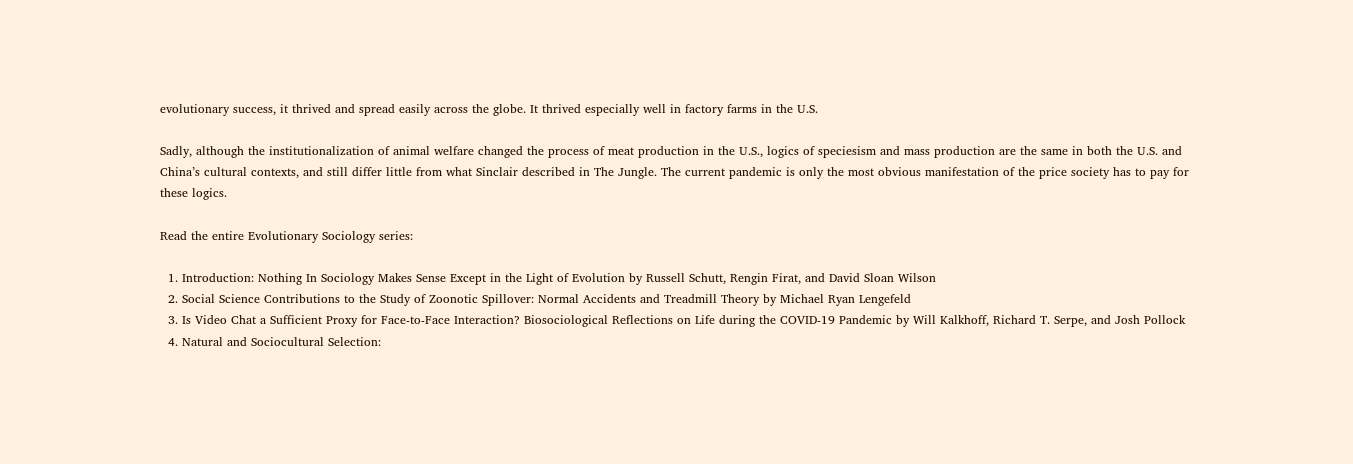evolutionary success, it thrived and spread easily across the globe. It thrived especially well in factory farms in the U.S.

Sadly, although the institutionalization of animal welfare changed the process of meat production in the U.S., logics of speciesism and mass production are the same in both the U.S. and China’s cultural contexts, and still differ little from what Sinclair described in The Jungle. The current pandemic is only the most obvious manifestation of the price society has to pay for these logics.

Read the entire Evolutionary Sociology series:

  1. Introduction: Nothing In Sociology Makes Sense Except in the Light of Evolution by Russell Schutt, Rengin Firat, and David Sloan Wilson
  2. Social Science Contributions to the Study of Zoonotic Spillover: Normal Accidents and Treadmill Theory by Michael Ryan Lengefeld
  3. Is Video Chat a Sufficient Proxy for Face-to-Face Interaction? Biosociological Reflections on Life during the COVID-19 Pandemic by Will Kalkhoff, Richard T. Serpe, and Josh Pollock
  4. Natural and Sociocultural Selection: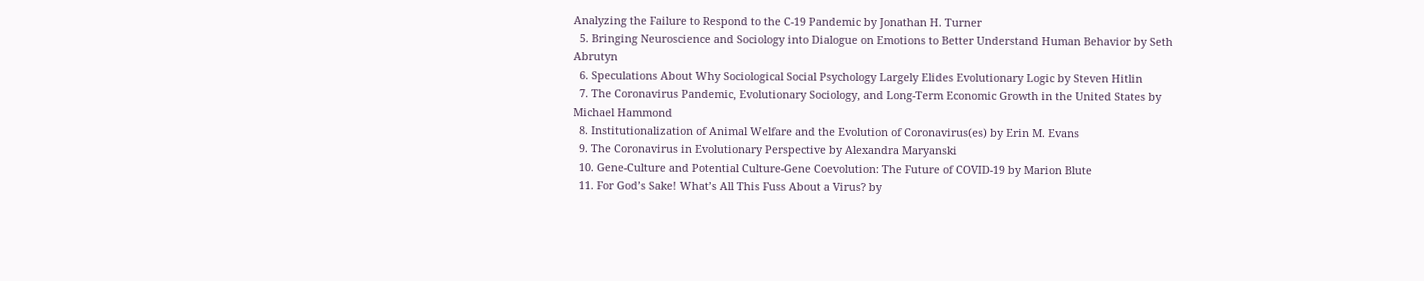Analyzing the Failure to Respond to the C-19 Pandemic by Jonathan H. Turner
  5. Bringing Neuroscience and Sociology into Dialogue on Emotions to Better Understand Human Behavior by Seth Abrutyn
  6. Speculations About Why Sociological Social Psychology Largely Elides Evolutionary Logic by Steven Hitlin
  7. The Coronavirus Pandemic, Evolutionary Sociology, and Long-Term Economic Growth in the United States by Michael Hammond
  8. Institutionalization of Animal Welfare and the Evolution of Coronavirus(es) by Erin M. Evans
  9. The Coronavirus in Evolutionary Perspective by Alexandra Maryanski
  10. Gene-Culture and Potential Culture-Gene Coevolution: The Future of COVID-19 by Marion Blute
  11. For God’s Sake! What’s All This Fuss About a Virus? by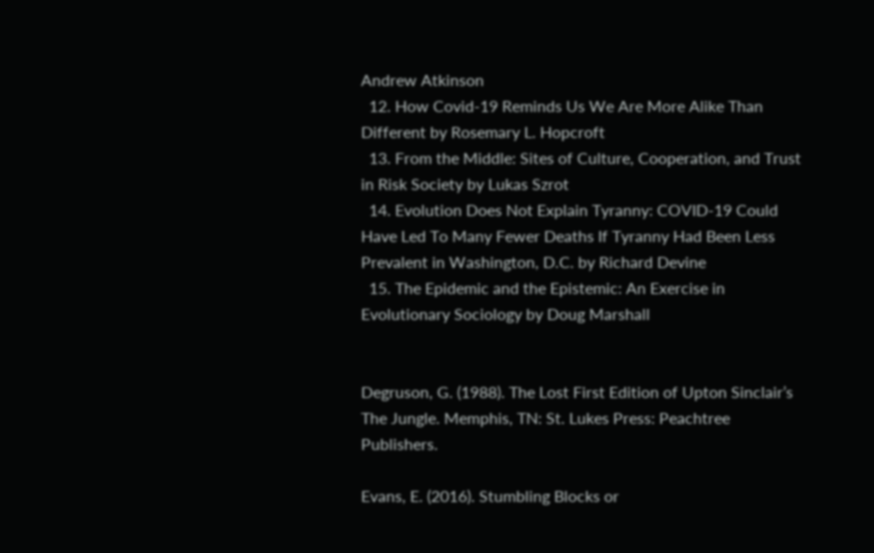Andrew Atkinson
  12. How Covid-19 Reminds Us We Are More Alike Than Different by Rosemary L. Hopcroft
  13. From the Middle: Sites of Culture, Cooperation, and Trust in Risk Society by Lukas Szrot
  14. Evolution Does Not Explain Tyranny: COVID-19 Could Have Led To Many Fewer Deaths If Tyranny Had Been Less Prevalent in Washington, D.C. by Richard Devine
  15. The Epidemic and the Epistemic: An Exercise in Evolutionary Sociology by Doug Marshall


Degruson, G. (1988). The Lost First Edition of Upton Sinclair’s The Jungle. Memphis, TN: St. Lukes Press: Peachtree Publishers.

Evans, E. (2016). Stumbling Blocks or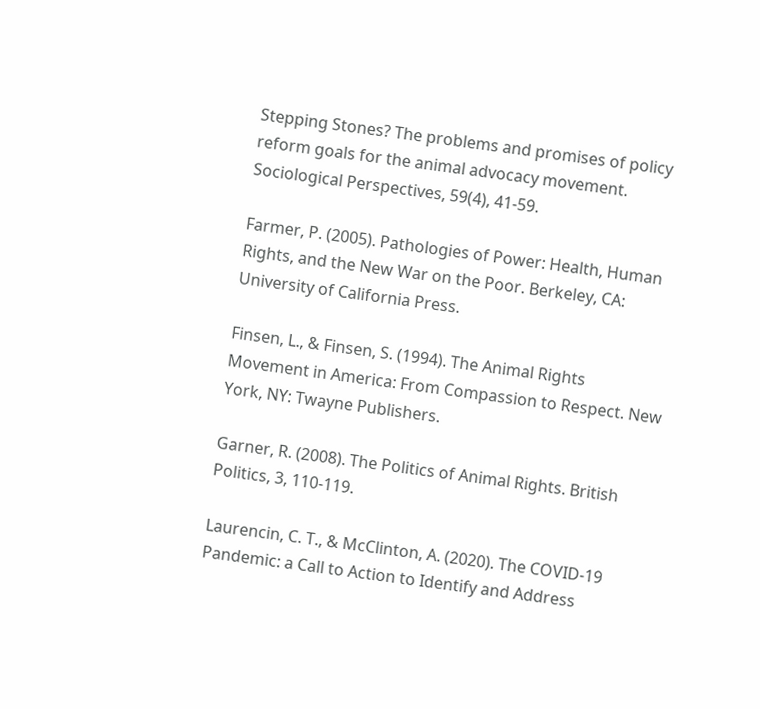Stepping Stones? The problems and promises of policy reform goals for the animal advocacy movement. Sociological Perspectives, 59(4), 41-59.

Farmer, P. (2005). Pathologies of Power: Health, Human Rights, and the New War on the Poor. Berkeley, CA: University of California Press.

Finsen, L., & Finsen, S. (1994). The Animal Rights Movement in America: From Compassion to Respect. New York, NY: Twayne Publishers.

Garner, R. (2008). The Politics of Animal Rights. British Politics, 3, 110-119.

Laurencin, C. T., & McClinton, A. (2020). The COVID-19 Pandemic: a Call to Action to Identify and Address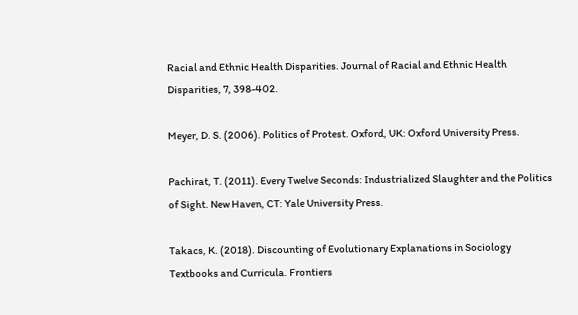Racial and Ethnic Health Disparities. Journal of Racial and Ethnic Health Disparities, 7, 398-402.

Meyer, D. S. (2006). Politics of Protest. Oxford, UK: Oxford University Press.

Pachirat, T. (2011). Every Twelve Seconds: Industrialized Slaughter and the Politics of Sight. New Haven, CT: Yale University Press.

Takacs, K. (2018). Discounting of Evolutionary Explanations in Sociology Textbooks and Curricula. Frontiers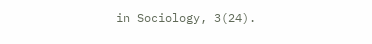in Sociology, 3(24).